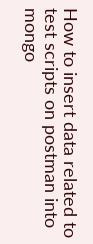How to insert data related to test scripts on postman into mongo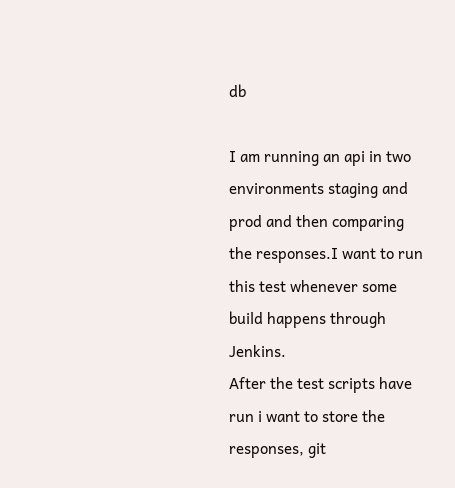db

I am running an api in two environments staging and prod and then comparing the responses.I want to run this test whenever some build happens through Jenkins.
After the test scripts have run i want to store the responses, git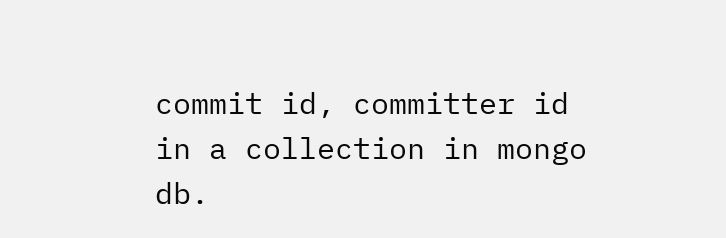commit id, committer id in a collection in mongo db.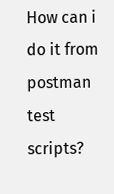How can i do it from postman test scripts?